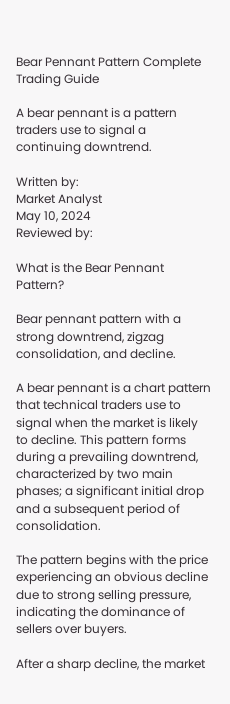Bear Pennant Pattern Complete Trading Guide

A bear pennant is a pattern traders use to signal a continuing downtrend.

Written by:
Market Analyst
May 10, 2024
Reviewed by:

What is the Bear Pennant Pattern?

Bear pennant pattern with a strong downtrend, zigzag consolidation, and decline.

A bear pennant is a chart pattern that technical traders use to signal when the market is likely to decline. This pattern forms during a prevailing downtrend, characterized by two main phases; a significant initial drop and a subsequent period of consolidation.

The pattern begins with the price experiencing an obvious decline due to strong selling pressure, indicating the dominance of sellers over buyers.

After a sharp decline, the market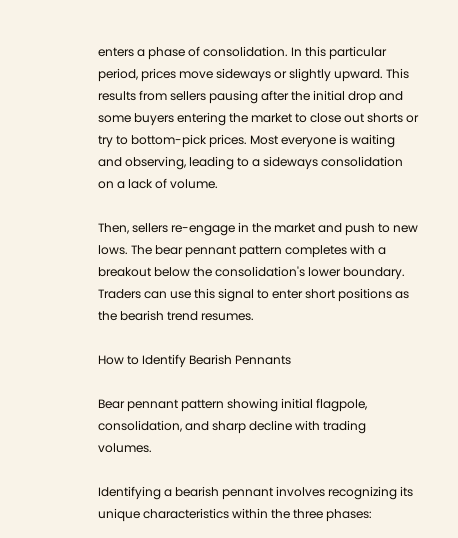enters a phase of consolidation. In this particular period, prices move sideways or slightly upward. This results from sellers pausing after the initial drop and some buyers entering the market to close out shorts or try to bottom-pick prices. Most everyone is waiting and observing, leading to a sideways consolidation on a lack of volume.

Then, sellers re-engage in the market and push to new lows. The bear pennant pattern completes with a breakout below the consolidation's lower boundary. Traders can use this signal to enter short positions as the bearish trend resumes.

How to Identify Bearish Pennants

Bear pennant pattern showing initial flagpole, consolidation, and sharp decline with trading volumes.

Identifying a bearish pennant involves recognizing its unique characteristics within the three phases: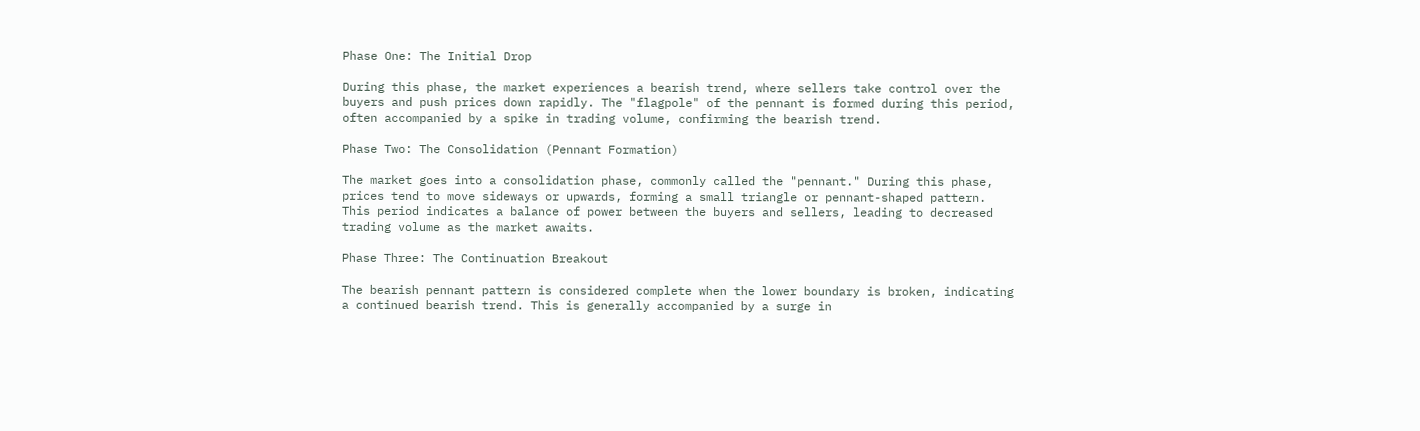Phase One: The Initial Drop

During this phase, the market experiences a bearish trend, where sellers take control over the buyers and push prices down rapidly. The "flagpole" of the pennant is formed during this period, often accompanied by a spike in trading volume, confirming the bearish trend.

Phase Two: The Consolidation (Pennant Formation)

The market goes into a consolidation phase, commonly called the "pennant." During this phase, prices tend to move sideways or upwards, forming a small triangle or pennant-shaped pattern. This period indicates a balance of power between the buyers and sellers, leading to decreased trading volume as the market awaits.

Phase Three: The Continuation Breakout

The bearish pennant pattern is considered complete when the lower boundary is broken, indicating a continued bearish trend. This is generally accompanied by a surge in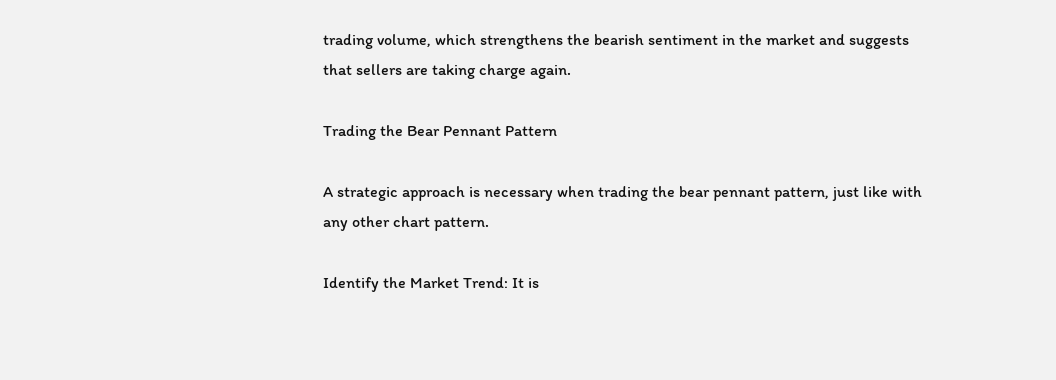trading volume, which strengthens the bearish sentiment in the market and suggests that sellers are taking charge again.

Trading the Bear Pennant Pattern

A strategic approach is necessary when trading the bear pennant pattern, just like with any other chart pattern.

Identify the Market Trend: It is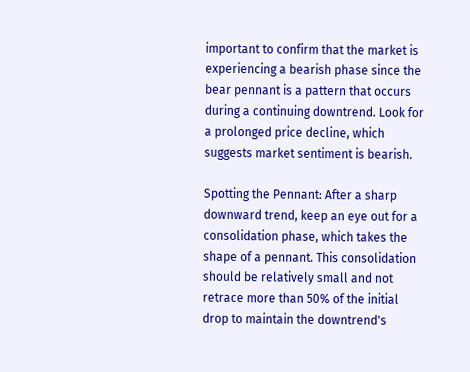important to confirm that the market is experiencing a bearish phase since the bear pennant is a pattern that occurs during a continuing downtrend. Look for a prolonged price decline, which suggests market sentiment is bearish.

Spotting the Pennant: After a sharp downward trend, keep an eye out for a consolidation phase, which takes the shape of a pennant. This consolidation should be relatively small and not retrace more than 50% of the initial drop to maintain the downtrend's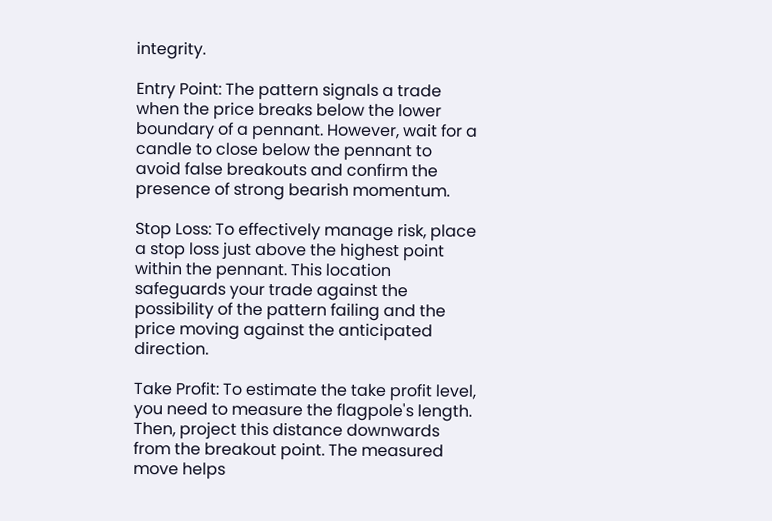integrity.

Entry Point: The pattern signals a trade when the price breaks below the lower boundary of a pennant. However, wait for a candle to close below the pennant to avoid false breakouts and confirm the presence of strong bearish momentum.

Stop Loss: To effectively manage risk, place a stop loss just above the highest point within the pennant. This location safeguards your trade against the possibility of the pattern failing and the price moving against the anticipated direction.

Take Profit: To estimate the take profit level, you need to measure the flagpole's length. Then, project this distance downwards from the breakout point. The measured move helps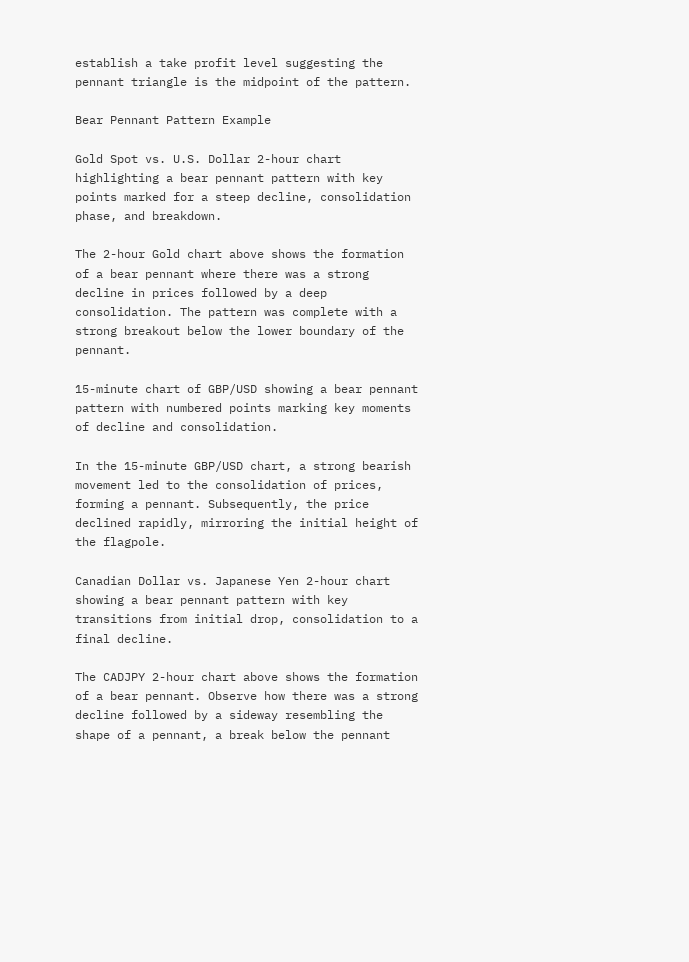establish a take profit level suggesting the pennant triangle is the midpoint of the pattern.

Bear Pennant Pattern Example

Gold Spot vs. U.S. Dollar 2-hour chart highlighting a bear pennant pattern with key points marked for a steep decline, consolidation phase, and breakdown.

The 2-hour Gold chart above shows the formation of a bear pennant where there was a strong decline in prices followed by a deep consolidation. The pattern was complete with a strong breakout below the lower boundary of the pennant.

15-minute chart of GBP/USD showing a bear pennant pattern with numbered points marking key moments of decline and consolidation.

In the 15-minute GBP/USD chart, a strong bearish movement led to the consolidation of prices, forming a pennant. Subsequently, the price declined rapidly, mirroring the initial height of the flagpole.

Canadian Dollar vs. Japanese Yen 2-hour chart showing a bear pennant pattern with key transitions from initial drop, consolidation to a final decline.

The CADJPY 2-hour chart above shows the formation of a bear pennant. Observe how there was a strong decline followed by a sideway resembling the shape of a pennant, a break below the pennant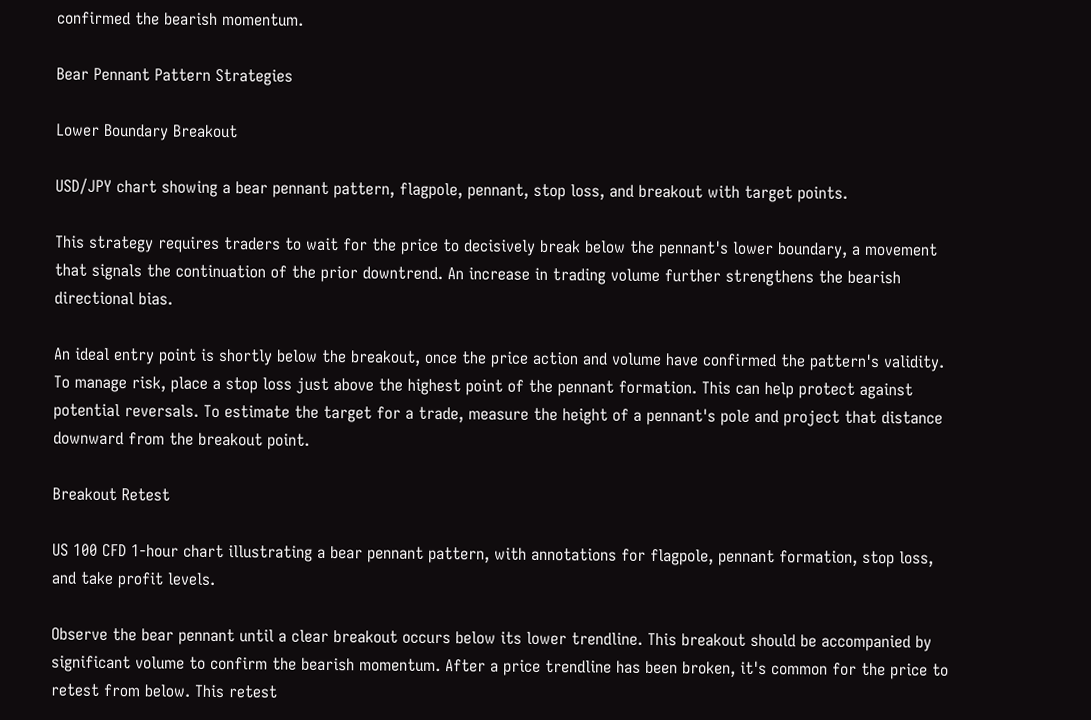confirmed the bearish momentum.

Bear Pennant Pattern Strategies

Lower Boundary Breakout

USD/JPY chart showing a bear pennant pattern, flagpole, pennant, stop loss, and breakout with target points.

This strategy requires traders to wait for the price to decisively break below the pennant's lower boundary, a movement that signals the continuation of the prior downtrend. An increase in trading volume further strengthens the bearish directional bias.

An ideal entry point is shortly below the breakout, once the price action and volume have confirmed the pattern's validity. To manage risk, place a stop loss just above the highest point of the pennant formation. This can help protect against potential reversals. To estimate the target for a trade, measure the height of a pennant's pole and project that distance downward from the breakout point.

Breakout Retest

US 100 CFD 1-hour chart illustrating a bear pennant pattern, with annotations for flagpole, pennant formation, stop loss, and take profit levels.

Observe the bear pennant until a clear breakout occurs below its lower trendline. This breakout should be accompanied by significant volume to confirm the bearish momentum. After a price trendline has been broken, it's common for the price to retest from below. This retest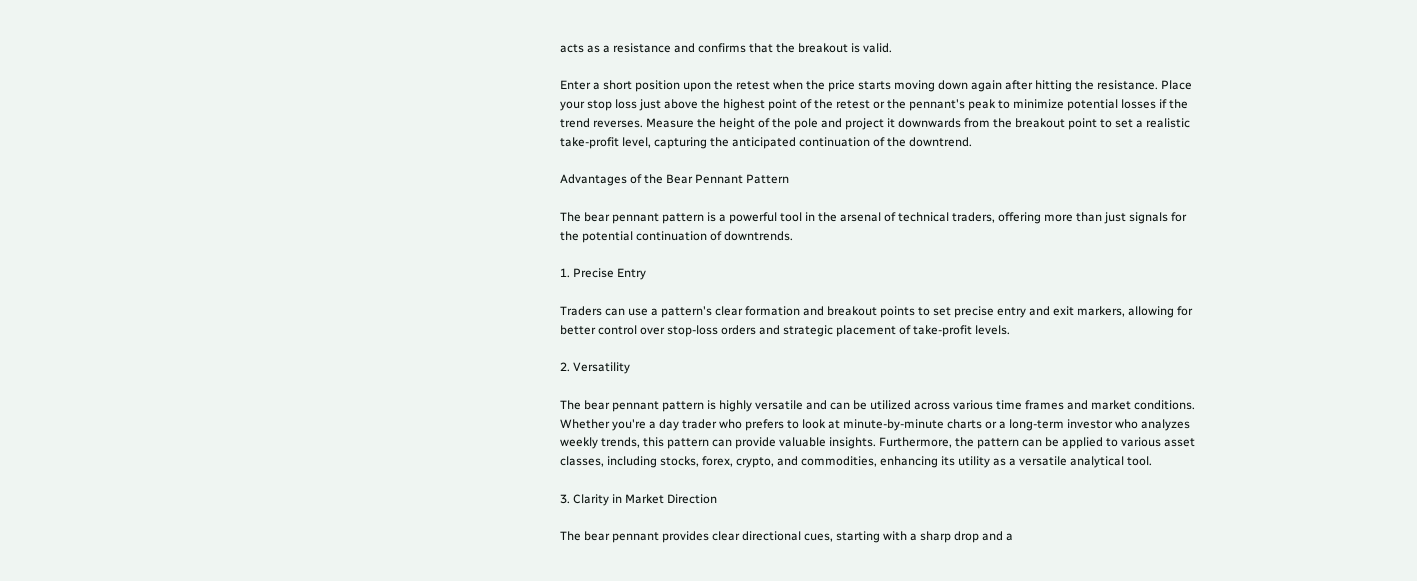acts as a resistance and confirms that the breakout is valid.

Enter a short position upon the retest when the price starts moving down again after hitting the resistance. Place your stop loss just above the highest point of the retest or the pennant's peak to minimize potential losses if the trend reverses. Measure the height of the pole and project it downwards from the breakout point to set a realistic take-profit level, capturing the anticipated continuation of the downtrend.

Advantages of the Bear Pennant Pattern

The bear pennant pattern is a powerful tool in the arsenal of technical traders, offering more than just signals for the potential continuation of downtrends.

1. Precise Entry

Traders can use a pattern's clear formation and breakout points to set precise entry and exit markers, allowing for better control over stop-loss orders and strategic placement of take-profit levels.

2. Versatility

The bear pennant pattern is highly versatile and can be utilized across various time frames and market conditions. Whether you're a day trader who prefers to look at minute-by-minute charts or a long-term investor who analyzes weekly trends, this pattern can provide valuable insights. Furthermore, the pattern can be applied to various asset classes, including stocks, forex, crypto, and commodities, enhancing its utility as a versatile analytical tool.

3. Clarity in Market Direction

The bear pennant provides clear directional cues, starting with a sharp drop and a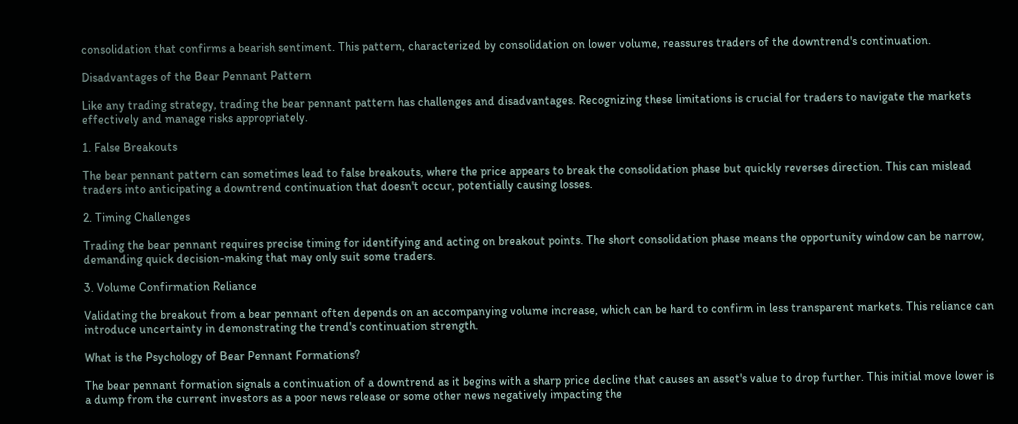consolidation that confirms a bearish sentiment. This pattern, characterized by consolidation on lower volume, reassures traders of the downtrend's continuation.

Disadvantages of the Bear Pennant Pattern

Like any trading strategy, trading the bear pennant pattern has challenges and disadvantages. Recognizing these limitations is crucial for traders to navigate the markets effectively and manage risks appropriately.

1. False Breakouts

The bear pennant pattern can sometimes lead to false breakouts, where the price appears to break the consolidation phase but quickly reverses direction. This can mislead traders into anticipating a downtrend continuation that doesn't occur, potentially causing losses.

2. Timing Challenges

Trading the bear pennant requires precise timing for identifying and acting on breakout points. The short consolidation phase means the opportunity window can be narrow, demanding quick decision-making that may only suit some traders.

3. Volume Confirmation Reliance

Validating the breakout from a bear pennant often depends on an accompanying volume increase, which can be hard to confirm in less transparent markets. This reliance can introduce uncertainty in demonstrating the trend's continuation strength.

What is the Psychology of Bear Pennant Formations?

The bear pennant formation signals a continuation of a downtrend as it begins with a sharp price decline that causes an asset's value to drop further. This initial move lower is a dump from the current investors as a poor news release or some other news negatively impacting the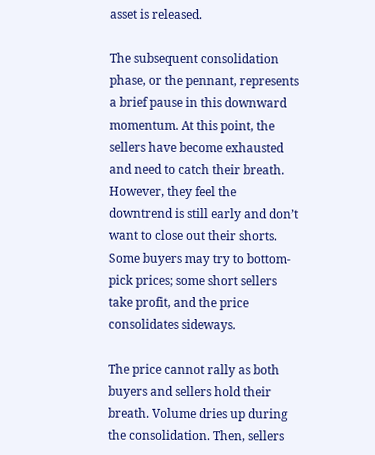asset is released.

The subsequent consolidation phase, or the pennant, represents a brief pause in this downward momentum. At this point, the sellers have become exhausted and need to catch their breath. However, they feel the downtrend is still early and don’t want to close out their shorts. Some buyers may try to bottom-pick prices; some short sellers take profit, and the price consolidates sideways.

The price cannot rally as both buyers and sellers hold their breath. Volume dries up during the consolidation. Then, sellers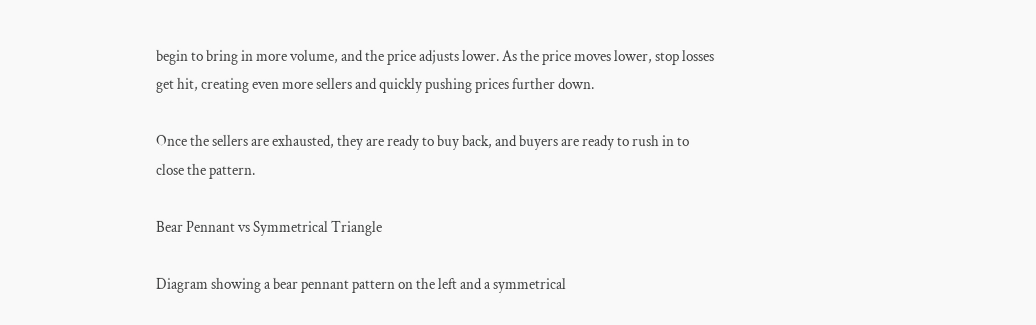begin to bring in more volume, and the price adjusts lower. As the price moves lower, stop losses get hit, creating even more sellers and quickly pushing prices further down.

Once the sellers are exhausted, they are ready to buy back, and buyers are ready to rush in to close the pattern.

Bear Pennant vs Symmetrical Triangle

Diagram showing a bear pennant pattern on the left and a symmetrical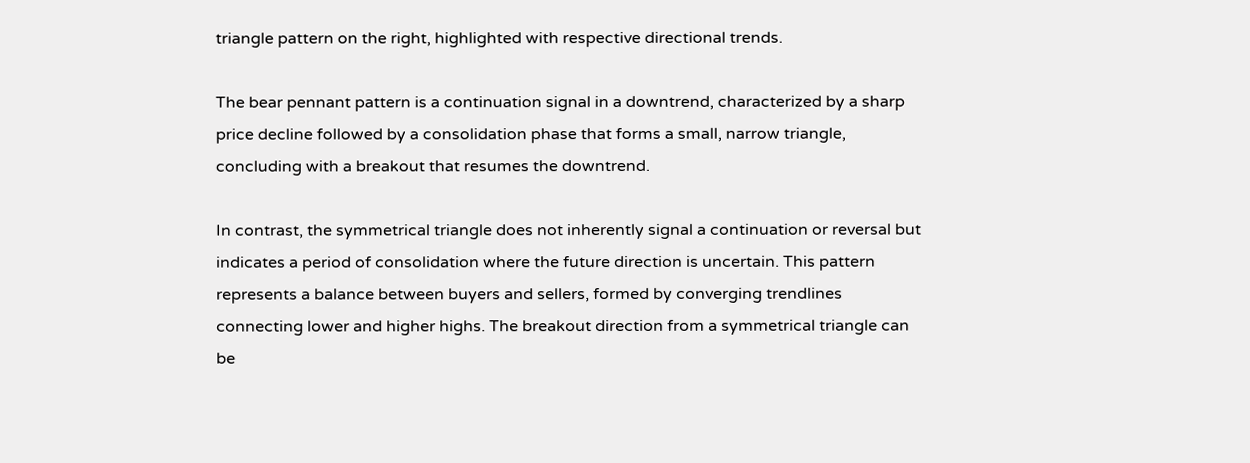triangle pattern on the right, highlighted with respective directional trends.

The bear pennant pattern is a continuation signal in a downtrend, characterized by a sharp price decline followed by a consolidation phase that forms a small, narrow triangle, concluding with a breakout that resumes the downtrend.

In contrast, the symmetrical triangle does not inherently signal a continuation or reversal but indicates a period of consolidation where the future direction is uncertain. This pattern represents a balance between buyers and sellers, formed by converging trendlines connecting lower and higher highs. The breakout direction from a symmetrical triangle can be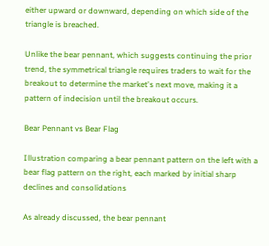either upward or downward, depending on which side of the triangle is breached.

Unlike the bear pennant, which suggests continuing the prior trend, the symmetrical triangle requires traders to wait for the breakout to determine the market's next move, making it a pattern of indecision until the breakout occurs.

Bear Pennant vs Bear Flag

Illustration comparing a bear pennant pattern on the left with a bear flag pattern on the right, each marked by initial sharp declines and consolidations

As already discussed, the bear pennant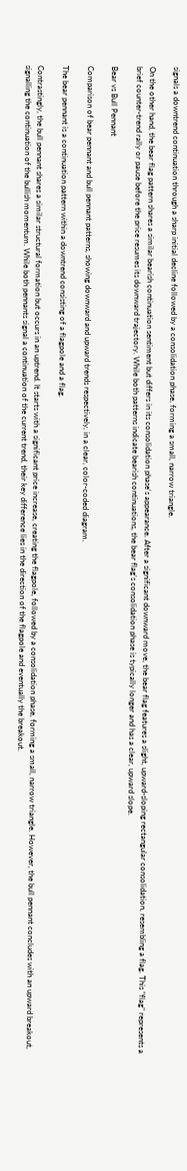signals a downtrend continuation through a sharp initial decline followed by a consolidation phase, forming a small, narrow triangle.

On the other hand, the bear flag pattern shares a similar bearish continuation sentiment but differs in its consolidation phase's appearance. After a significant downward move, the bear flag features a slight, upward-sloping rectangular consolidation, resembling a flag. This "flag" represents a brief counter-trend rally or pause before the price resumes its downward trajectory. While both patterns indicate bearish continuations, the bear flag's consolidation phase is typically longer and has a clear, upward slope.

Bear vs Bull Pennant

Comparison of bear pennant and bull pennant patterns, showing downward and upward trends respectively, in a clear, color-coded diagram.

The bear pennant is a continuation pattern within a downtrend consisting of a flagpole and a flag.

Contrastingly, the bull pennant shares a similar structural formation but occurs in an uptrend. It starts with a significant price increase, creating the flagpole, followed by a consolidation phase, forming a small, narrow triangle. However, the bull pennant concludes with an upward breakout, signalling the continuation of the bullish momentum. While both pennants signal a continuation of the current trend, their key difference lies in the direction of the flagpole and eventually the breakout.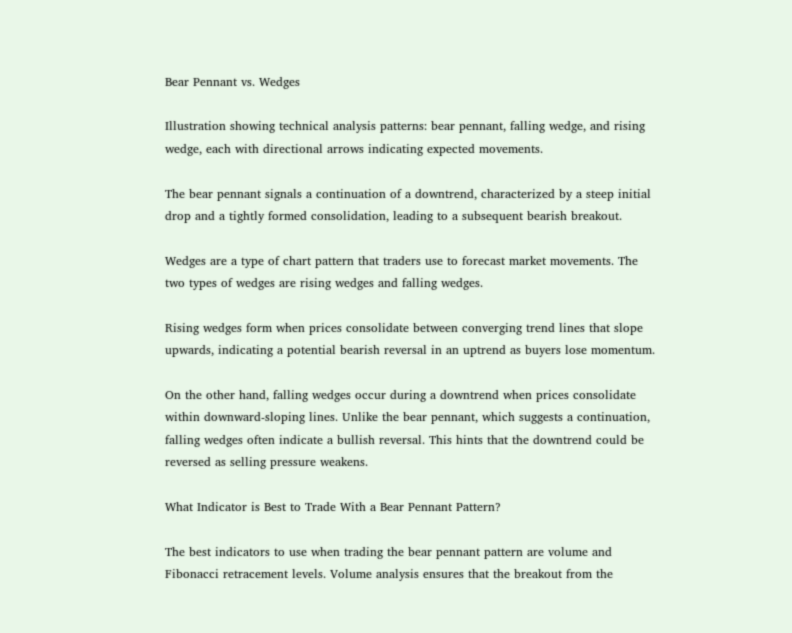Bear Pennant vs. Wedges

Illustration showing technical analysis patterns: bear pennant, falling wedge, and rising wedge, each with directional arrows indicating expected movements.

The bear pennant signals a continuation of a downtrend, characterized by a steep initial drop and a tightly formed consolidation, leading to a subsequent bearish breakout.

Wedges are a type of chart pattern that traders use to forecast market movements. The two types of wedges are rising wedges and falling wedges.

Rising wedges form when prices consolidate between converging trend lines that slope upwards, indicating a potential bearish reversal in an uptrend as buyers lose momentum.

On the other hand, falling wedges occur during a downtrend when prices consolidate within downward-sloping lines. Unlike the bear pennant, which suggests a continuation, falling wedges often indicate a bullish reversal. This hints that the downtrend could be reversed as selling pressure weakens.

What Indicator is Best to Trade With a Bear Pennant Pattern?

The best indicators to use when trading the bear pennant pattern are volume and Fibonacci retracement levels. Volume analysis ensures that the breakout from the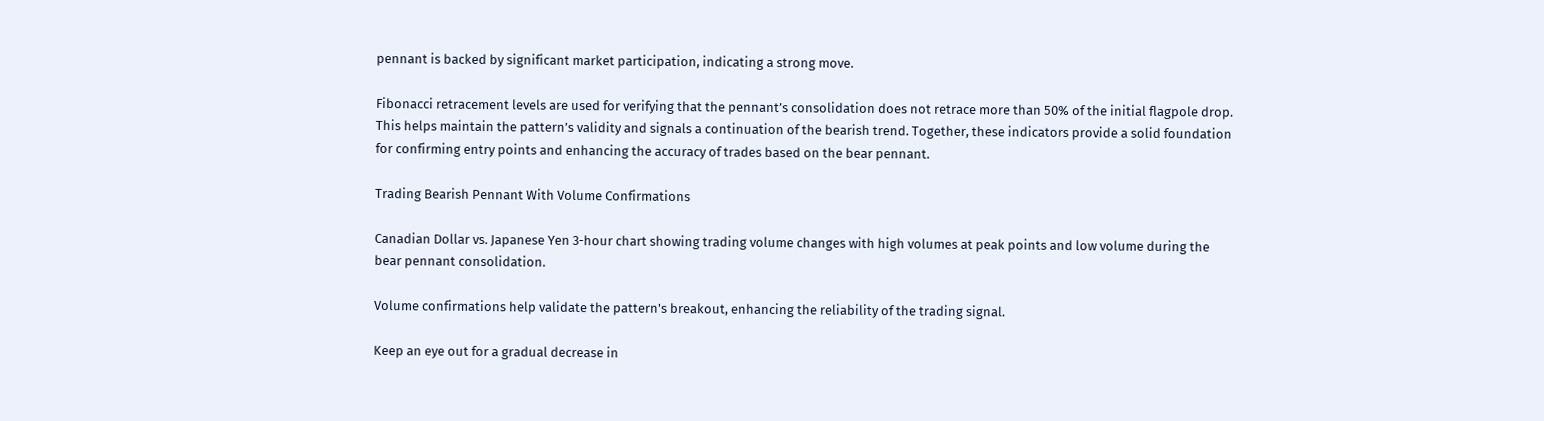pennant is backed by significant market participation, indicating a strong move.

Fibonacci retracement levels are used for verifying that the pennant’s consolidation does not retrace more than 50% of the initial flagpole drop. This helps maintain the pattern’s validity and signals a continuation of the bearish trend. Together, these indicators provide a solid foundation for confirming entry points and enhancing the accuracy of trades based on the bear pennant.

Trading Bearish Pennant With Volume Confirmations

Canadian Dollar vs. Japanese Yen 3-hour chart showing trading volume changes with high volumes at peak points and low volume during the bear pennant consolidation.

Volume confirmations help validate the pattern's breakout, enhancing the reliability of the trading signal.

Keep an eye out for a gradual decrease in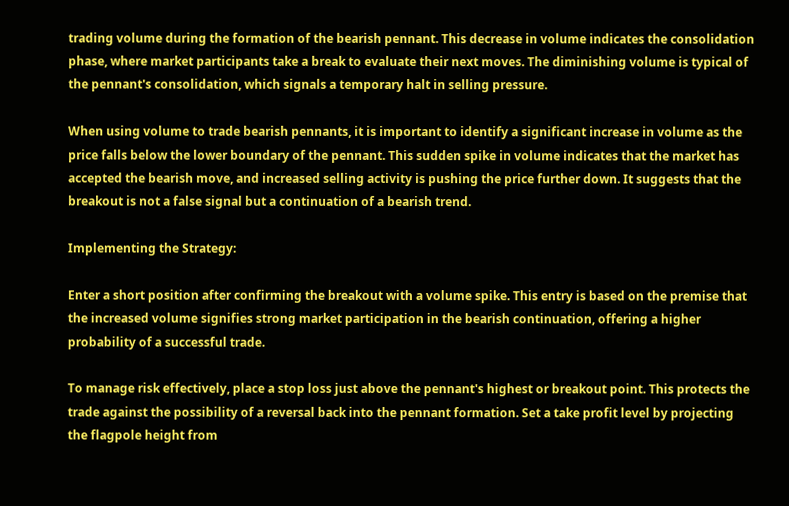trading volume during the formation of the bearish pennant. This decrease in volume indicates the consolidation phase, where market participants take a break to evaluate their next moves. The diminishing volume is typical of the pennant's consolidation, which signals a temporary halt in selling pressure.

When using volume to trade bearish pennants, it is important to identify a significant increase in volume as the price falls below the lower boundary of the pennant. This sudden spike in volume indicates that the market has accepted the bearish move, and increased selling activity is pushing the price further down. It suggests that the breakout is not a false signal but a continuation of a bearish trend.

Implementing the Strategy:

Enter a short position after confirming the breakout with a volume spike. This entry is based on the premise that the increased volume signifies strong market participation in the bearish continuation, offering a higher probability of a successful trade.

To manage risk effectively, place a stop loss just above the pennant's highest or breakout point. This protects the trade against the possibility of a reversal back into the pennant formation. Set a take profit level by projecting the flagpole height from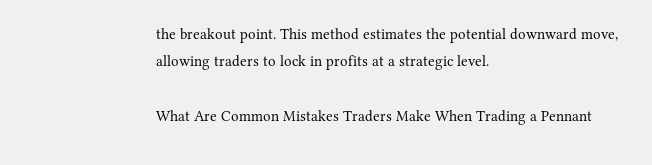the breakout point. This method estimates the potential downward move, allowing traders to lock in profits at a strategic level.

What Are Common Mistakes Traders Make When Trading a Pennant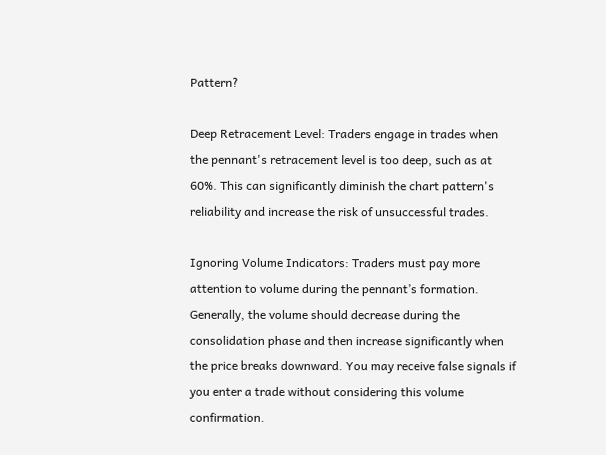Pattern?

Deep Retracement Level: Traders engage in trades when the pennant's retracement level is too deep, such as at 60%. This can significantly diminish the chart pattern's reliability and increase the risk of unsuccessful trades.

Ignoring Volume Indicators: Traders must pay more attention to volume during the pennant’s formation. Generally, the volume should decrease during the consolidation phase and then increase significantly when the price breaks downward. You may receive false signals if you enter a trade without considering this volume confirmation.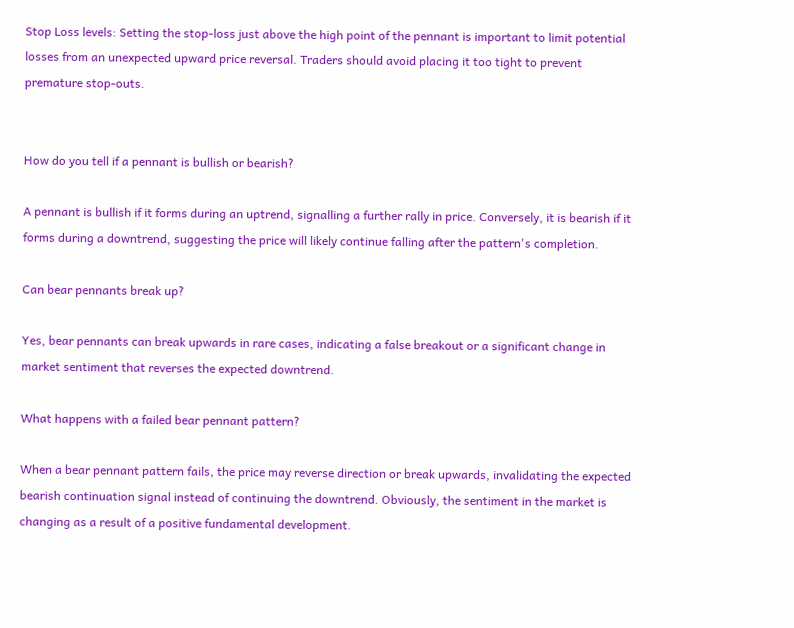Stop Loss levels: Setting the stop-loss just above the high point of the pennant is important to limit potential losses from an unexpected upward price reversal. Traders should avoid placing it too tight to prevent premature stop-outs.


How do you tell if a pennant is bullish or bearish?

A pennant is bullish if it forms during an uptrend, signalling a further rally in price. Conversely, it is bearish if it forms during a downtrend, suggesting the price will likely continue falling after the pattern's completion.

Can bear pennants break up?

Yes, bear pennants can break upwards in rare cases, indicating a false breakout or a significant change in market sentiment that reverses the expected downtrend.

What happens with a failed bear pennant pattern?

When a bear pennant pattern fails, the price may reverse direction or break upwards, invalidating the expected bearish continuation signal instead of continuing the downtrend. Obviously, the sentiment in the market is changing as a result of a positive fundamental development.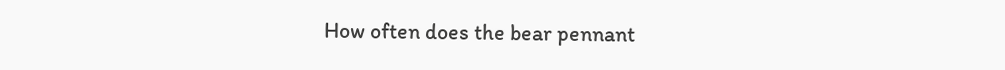How often does the bear pennant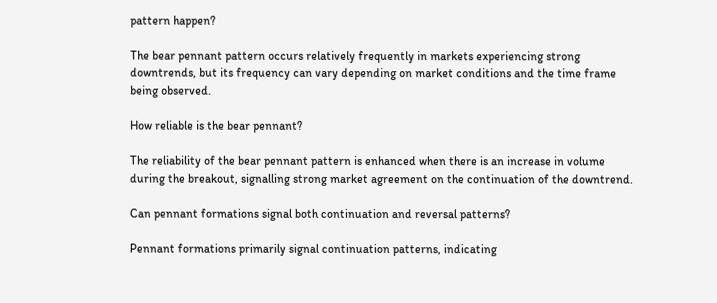pattern happen?

The bear pennant pattern occurs relatively frequently in markets experiencing strong downtrends, but its frequency can vary depending on market conditions and the time frame being observed.

How reliable is the bear pennant?

The reliability of the bear pennant pattern is enhanced when there is an increase in volume during the breakout, signalling strong market agreement on the continuation of the downtrend.

Can pennant formations signal both continuation and reversal patterns?

Pennant formations primarily signal continuation patterns, indicating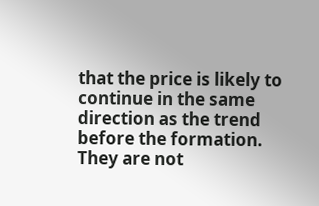that the price is likely to continue in the same direction as the trend before the formation. They are not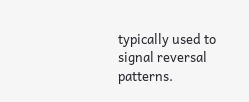typically used to signal reversal patterns.